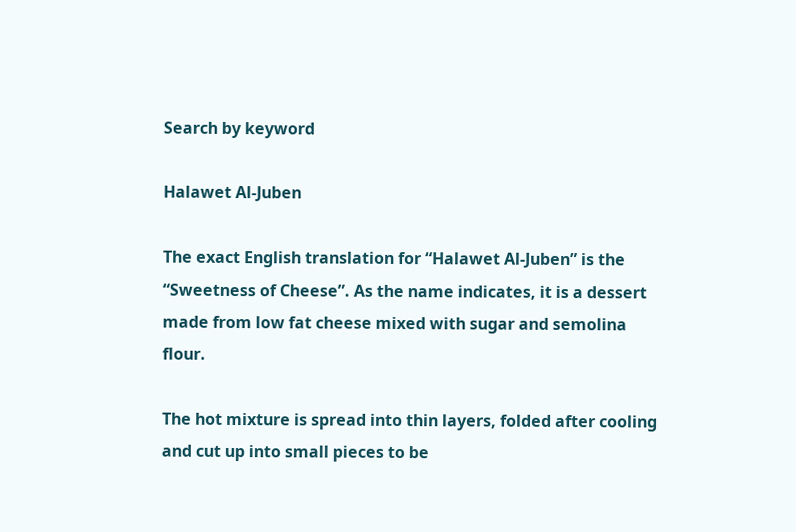Search by keyword

Halawet Al-Juben

The exact English translation for “Halawet Al-Juben” is the “Sweetness of Cheese”. As the name indicates, it is a dessert made from low fat cheese mixed with sugar and semolina flour.

The hot mixture is spread into thin layers, folded after cooling and cut up into small pieces to be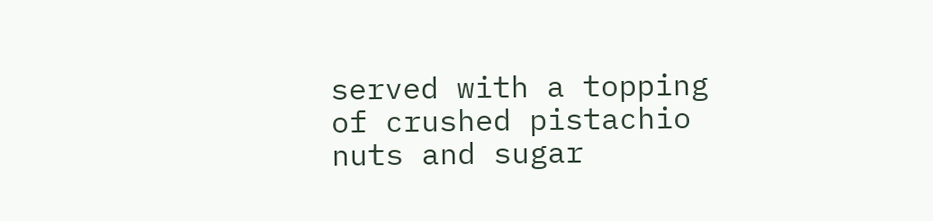served with a topping of crushed pistachio nuts and sugar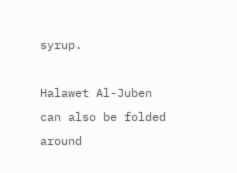syrup.

Halawet Al-Juben can also be folded around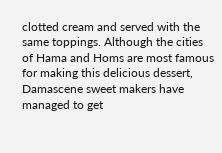clotted cream and served with the same toppings. Although the cities of Hama and Homs are most famous for making this delicious dessert, Damascene sweet makers have managed to get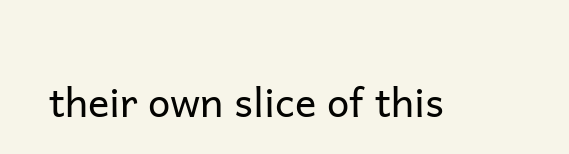their own slice of this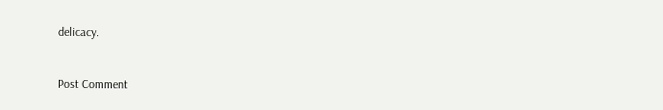delicacy.


Post Comment